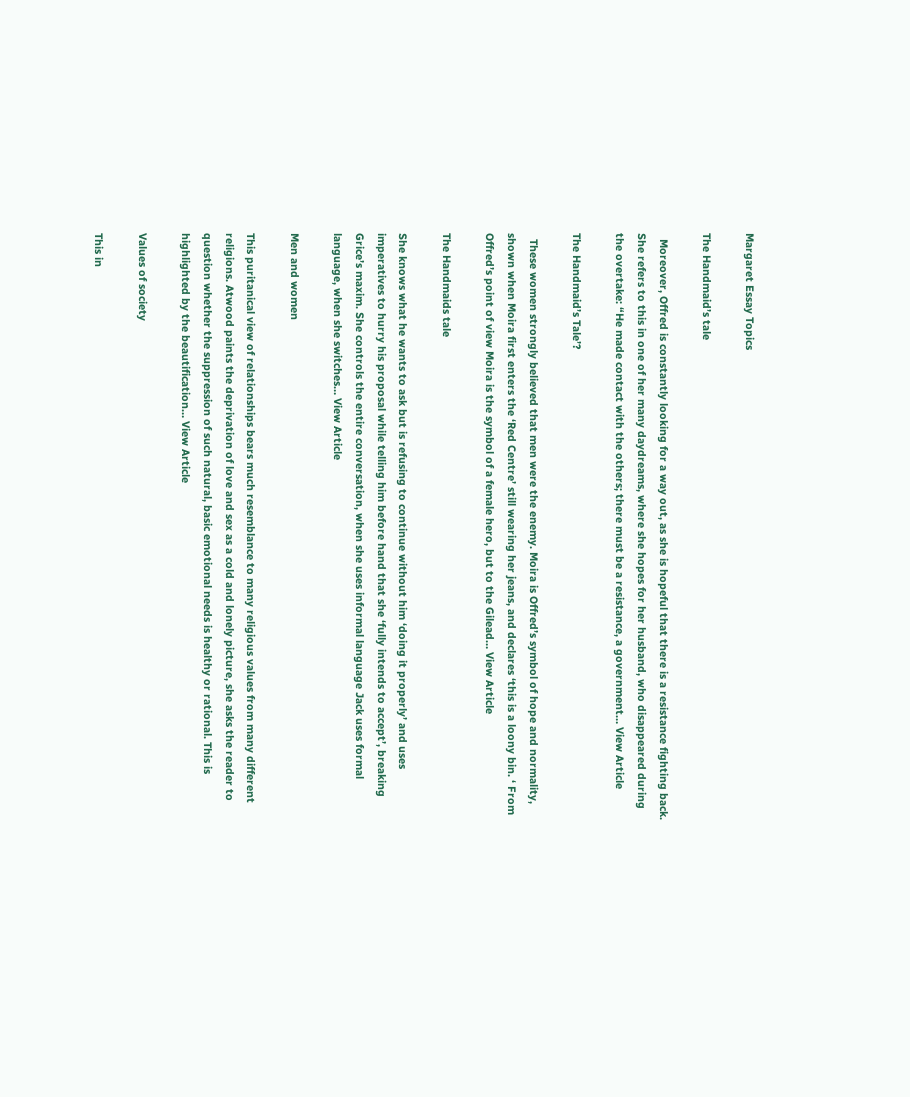Margaret Essay Topics

The Handmaid’s tale

  Moreover, Offred is constantly looking for a way out, as she is hopeful that there is a resistance fighting back. She refers to this in one of her many daydreams, where she hopes for her husband, who disappeared during the overtake: “He made contact with the others; there must be a resistance, a government… View Article

The Handmaid’s Tale’?

  These women strongly believed that men were the enemy. Moira is Offred’s symbol of hope and normality, shown when Moira first enters the ‘Red Centre’ still wearing her jeans, and declares ‘this is a loony bin. ‘ From Offred’s point of view Moira is the symbol of a female hero, but to the Gilead… View Article

The Handmaids tale

She knows what he wants to ask but is refusing to continue without him ‘doing it properly’ and uses imperatives to hurry his proposal while telling him before hand that she ‘fully intends to accept’, breaking Grice’s maxim. She controls the entire conversation, when she uses informal language Jack uses formal language, when she switches… View Article

Men and women

This puritanical view of relationships bears much resemblance to many religious values from many different religions. Atwood paints the deprivation of love and sex as a cold and lonely picture, she asks the reader to question whether the suppression of such natural, basic emotional needs is healthy or rational. This is highlighted by the beautification… View Article

Values of society

This in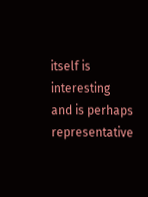itself is interesting and is perhaps representative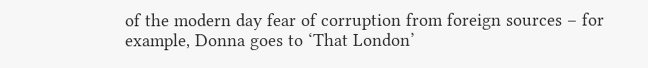of the modern day fear of corruption from foreign sources – for example, Donna goes to ‘That London’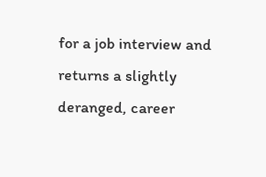for a job interview and returns a slightly deranged, career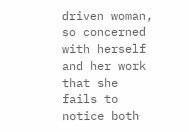driven woman, so concerned with herself and her work that she fails to notice both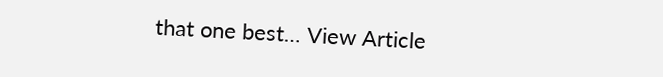that one best… View Article